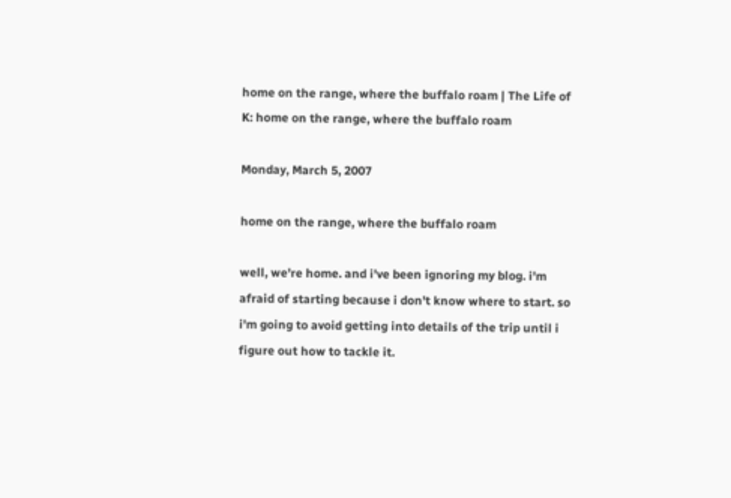home on the range, where the buffalo roam | The Life of K: home on the range, where the buffalo roam

Monday, March 5, 2007

home on the range, where the buffalo roam

well, we're home. and i've been ignoring my blog. i'm afraid of starting because i don't know where to start. so i'm going to avoid getting into details of the trip until i figure out how to tackle it.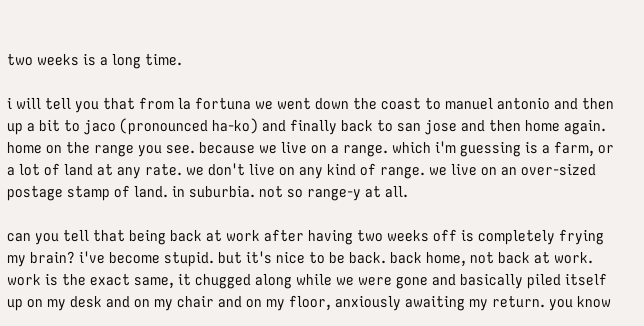two weeks is a long time.

i will tell you that from la fortuna we went down the coast to manuel antonio and then up a bit to jaco (pronounced ha-ko) and finally back to san jose and then home again. home on the range you see. because we live on a range. which i'm guessing is a farm, or a lot of land at any rate. we don't live on any kind of range. we live on an over-sized postage stamp of land. in suburbia. not so range-y at all.

can you tell that being back at work after having two weeks off is completely frying my brain? i've become stupid. but it's nice to be back. back home, not back at work. work is the exact same, it chugged along while we were gone and basically piled itself up on my desk and on my chair and on my floor, anxiously awaiting my return. you know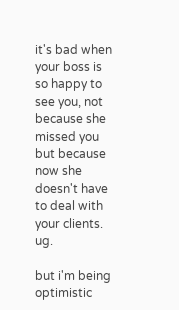it's bad when your boss is so happy to see you, not because she missed you but because now she doesn't have to deal with your clients. ug.

but i'm being optimistic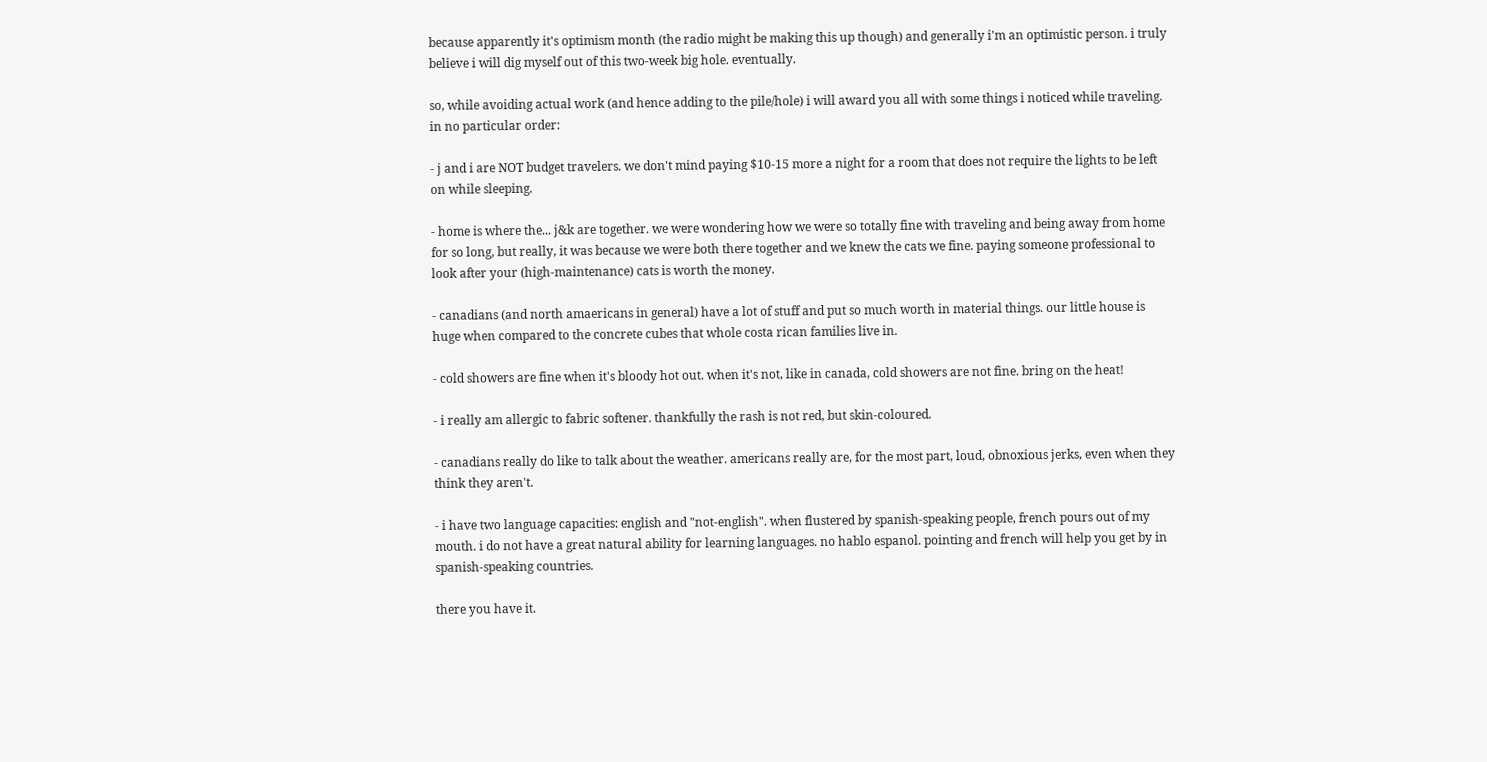because apparently it's optimism month (the radio might be making this up though) and generally i'm an optimistic person. i truly believe i will dig myself out of this two-week big hole. eventually.

so, while avoiding actual work (and hence adding to the pile/hole) i will award you all with some things i noticed while traveling. in no particular order:

- j and i are NOT budget travelers. we don't mind paying $10-15 more a night for a room that does not require the lights to be left on while sleeping.

- home is where the... j&k are together. we were wondering how we were so totally fine with traveling and being away from home for so long, but really, it was because we were both there together and we knew the cats we fine. paying someone professional to look after your (high-maintenance) cats is worth the money.

- canadians (and north amaericans in general) have a lot of stuff and put so much worth in material things. our little house is huge when compared to the concrete cubes that whole costa rican families live in.

- cold showers are fine when it's bloody hot out. when it's not, like in canada, cold showers are not fine. bring on the heat!

- i really am allergic to fabric softener. thankfully the rash is not red, but skin-coloured.

- canadians really do like to talk about the weather. americans really are, for the most part, loud, obnoxious jerks, even when they think they aren't.

- i have two language capacities: english and "not-english". when flustered by spanish-speaking people, french pours out of my mouth. i do not have a great natural ability for learning languages. no hablo espanol. pointing and french will help you get by in spanish-speaking countries.

there you have it.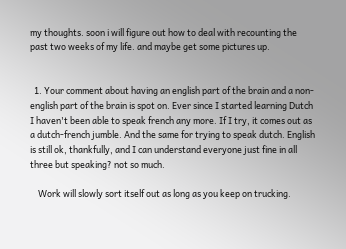my thoughts. soon i will figure out how to deal with recounting the past two weeks of my life. and maybe get some pictures up.


  1. Your comment about having an english part of the brain and a non-english part of the brain is spot on. Ever since I started learning Dutch I haven't been able to speak french any more. If I try, it comes out as a dutch-french jumble. And the same for trying to speak dutch. English is still ok, thankfully, and I can understand everyone just fine in all three but speaking? not so much.

    Work will slowly sort itself out as long as you keep on trucking.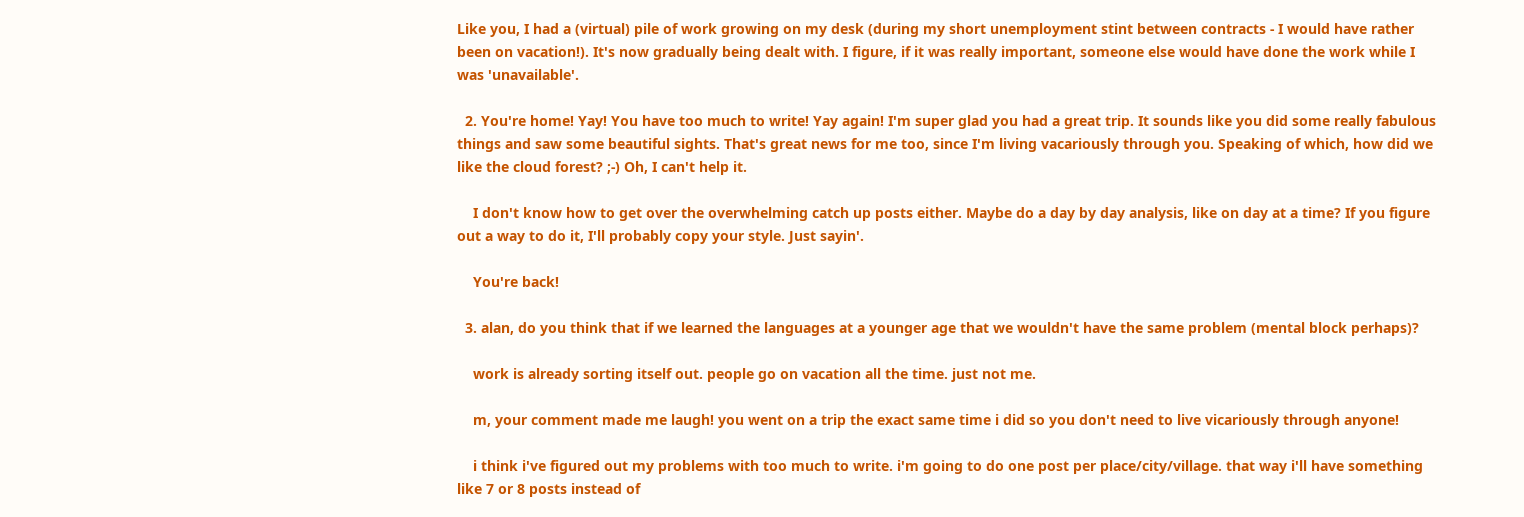Like you, I had a (virtual) pile of work growing on my desk (during my short unemployment stint between contracts - I would have rather been on vacation!). It's now gradually being dealt with. I figure, if it was really important, someone else would have done the work while I was 'unavailable'.

  2. You're home! Yay! You have too much to write! Yay again! I'm super glad you had a great trip. It sounds like you did some really fabulous things and saw some beautiful sights. That's great news for me too, since I'm living vacariously through you. Speaking of which, how did we like the cloud forest? ;-) Oh, I can't help it.

    I don't know how to get over the overwhelming catch up posts either. Maybe do a day by day analysis, like on day at a time? If you figure out a way to do it, I'll probably copy your style. Just sayin'.

    You're back!

  3. alan, do you think that if we learned the languages at a younger age that we wouldn't have the same problem (mental block perhaps)?

    work is already sorting itself out. people go on vacation all the time. just not me.

    m, your comment made me laugh! you went on a trip the exact same time i did so you don't need to live vicariously through anyone!

    i think i've figured out my problems with too much to write. i'm going to do one post per place/city/village. that way i'll have something like 7 or 8 posts instead of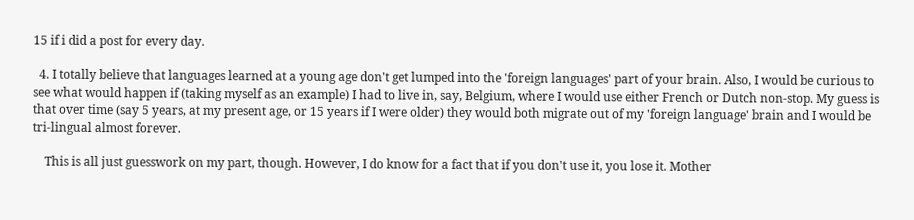15 if i did a post for every day.

  4. I totally believe that languages learned at a young age don't get lumped into the 'foreign languages' part of your brain. Also, I would be curious to see what would happen if (taking myself as an example) I had to live in, say, Belgium, where I would use either French or Dutch non-stop. My guess is that over time (say 5 years, at my present age, or 15 years if I were older) they would both migrate out of my 'foreign language' brain and I would be tri-lingual almost forever.

    This is all just guesswork on my part, though. However, I do know for a fact that if you don't use it, you lose it. Mother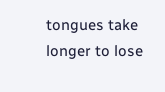tongues take longer to lose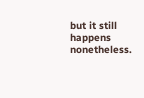but it still happens nonetheless.